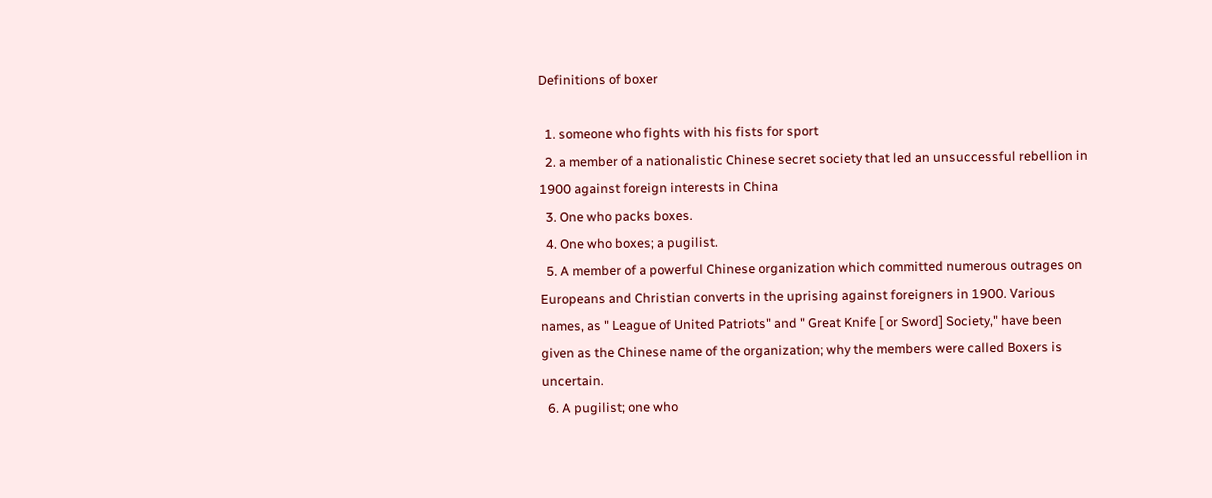Definitions of boxer

  1. someone who fights with his fists for sport
  2. a member of a nationalistic Chinese secret society that led an unsuccessful rebellion in 1900 against foreign interests in China
  3. One who packs boxes.
  4. One who boxes; a pugilist.
  5. A member of a powerful Chinese organization which committed numerous outrages on Europeans and Christian converts in the uprising against foreigners in 1900. Various names, as " League of United Patriots" and " Great Knife [ or Sword] Society," have been given as the Chinese name of the organization; why the members were called Boxers is uncertain.
  6. A pugilist; one who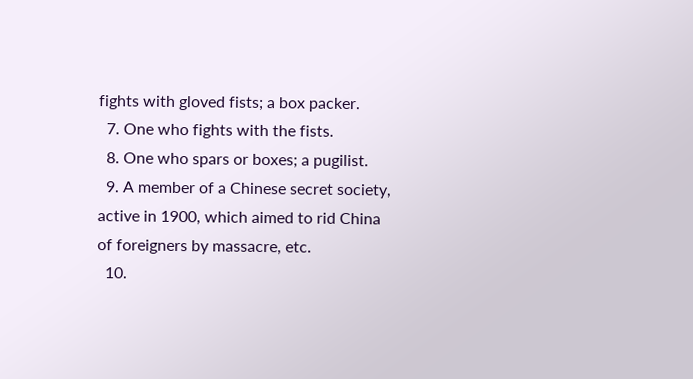fights with gloved fists; a box packer.
  7. One who fights with the fists.
  8. One who spars or boxes; a pugilist.
  9. A member of a Chinese secret society, active in 1900, which aimed to rid China of foreigners by massacre, etc.
  10.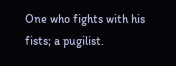One who fights with his fists; a pugilist.